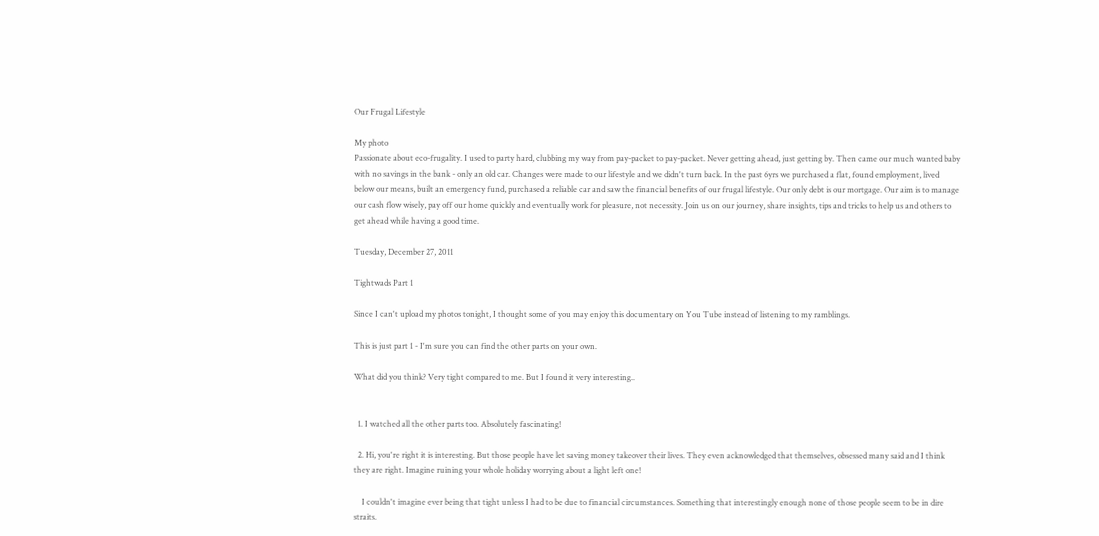Our Frugal Lifestyle

My photo
Passionate about eco-frugality. I used to party hard, clubbing my way from pay-packet to pay-packet. Never getting ahead, just getting by. Then came our much wanted baby with no savings in the bank - only an old car. Changes were made to our lifestyle and we didn't turn back. In the past 6yrs we purchased a flat, found employment, lived below our means, built an emergency fund, purchased a reliable car and saw the financial benefits of our frugal lifestyle. Our only debt is our mortgage. Our aim is to manage our cash flow wisely, pay off our home quickly and eventually work for pleasure, not necessity. Join us on our journey, share insights, tips and tricks to help us and others to get ahead while having a good time.

Tuesday, December 27, 2011

Tightwads Part 1

Since I can't upload my photos tonight, I thought some of you may enjoy this documentary on You Tube instead of listening to my ramblings.

This is just part 1 - I'm sure you can find the other parts on your own.

What did you think? Very tight compared to me. But I found it very interesting..


  1. I watched all the other parts too. Absolutely fascinating!

  2. Hi, you're right it is interesting. But those people have let saving money takeover their lives. They even acknowledged that themselves, obsessed many said and I think they are right. Imagine ruining your whole holiday worrying about a light left one!

    I couldn't imagine ever being that tight unless I had to be due to financial circumstances. Something that interestingly enough none of those people seem to be in dire straits.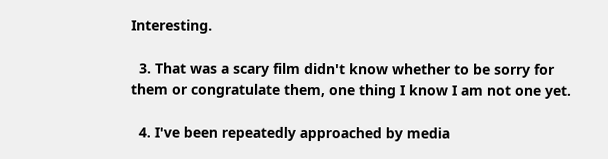Interesting.

  3. That was a scary film didn't know whether to be sorry for them or congratulate them, one thing I know I am not one yet.

  4. I've been repeatedly approached by media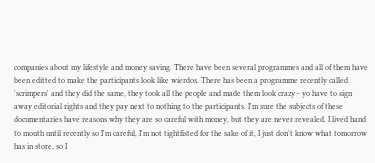companies about my lifestyle and money saving. There have been several programmes and all of them have been editted to make the participants look like wierdos. There has been a programme recently called 'scrimpers' and they did the same, they took all the people and made them look crazy - yo have to sign away editorial rights and they pay next to nothing to the participants. I'm sure the subjects of these documentaries have reasons why they are so careful with money, but they are never revealed. I lived hand to mouth until recently so I'm careful, I'm not tightfisted for the sake of it, I just don't know what tomorrow has in store, so I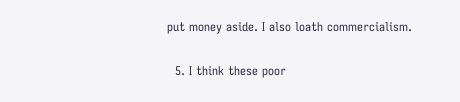put money aside. I also loath commercialism.

  5. I think these poor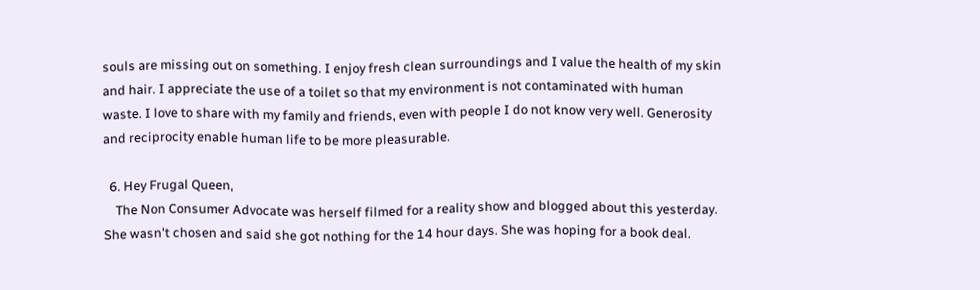souls are missing out on something. I enjoy fresh clean surroundings and I value the health of my skin and hair. I appreciate the use of a toilet so that my environment is not contaminated with human waste. I love to share with my family and friends, even with people I do not know very well. Generosity and reciprocity enable human life to be more pleasurable.

  6. Hey Frugal Queen,
    The Non Consumer Advocate was herself filmed for a reality show and blogged about this yesterday. She wasn't chosen and said she got nothing for the 14 hour days. She was hoping for a book deal.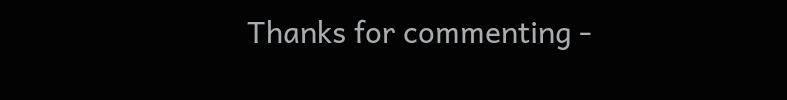Thanks for commenting -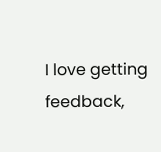I love getting feedback,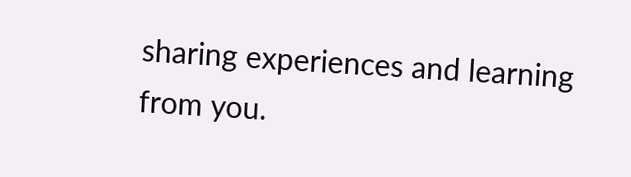sharing experiences and learning from you.